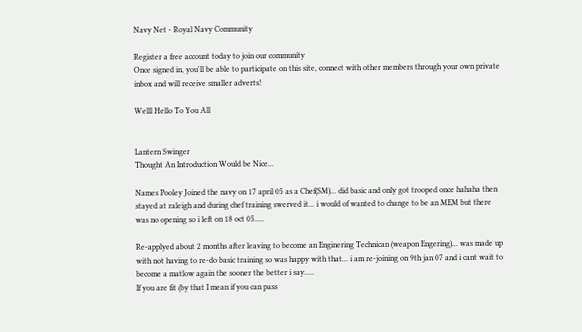Navy Net - Royal Navy Community

Register a free account today to join our community
Once signed in, you'll be able to participate on this site, connect with other members through your own private inbox and will receive smaller adverts!

Welll Hello To You All


Lantern Swinger
Thought An Introduction Would be Nice...

Names Pooley Joined the navy on 17 april 05 as a Chef(SM)... did basic and only got trooped once hahaha then stayed at raleigh and during chef training swerved it... i would of wanted to change to be an MEM but there was no opening so i left on 18 oct 05.....

Re-applyed about 2 months after leaving to become an Enginering Technican (weapon Engering)... was made up with not having to re-do basic training so was happy with that... i am re-joining on 9th jan 07 and i cant wait to become a matlow again the sooner the better i say.....
If you are fit (by that I mean if you can pass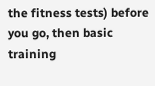the fitness tests) before you go, then basic training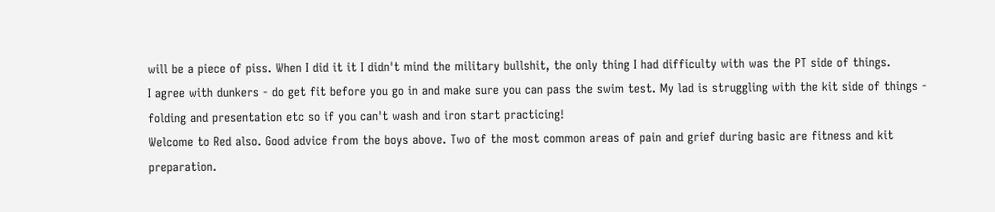will be a piece of piss. When I did it it I didn't mind the military bullshit, the only thing I had difficulty with was the PT side of things.
I agree with dunkers - do get fit before you go in and make sure you can pass the swim test. My lad is struggling with the kit side of things - folding and presentation etc so if you can't wash and iron start practicing!
Welcome to Red also. Good advice from the boys above. Two of the most common areas of pain and grief during basic are fitness and kit preparation.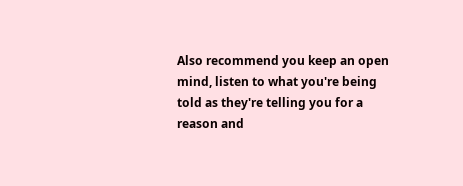Also recommend you keep an open mind, listen to what you're being told as they're telling you for a reason and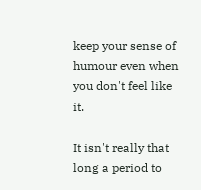keep your sense of humour even when you don't feel like it.

It isn't really that long a period to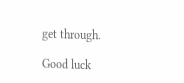get through.

Good luck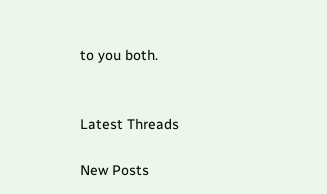to you both.


Latest Threads

New Posts